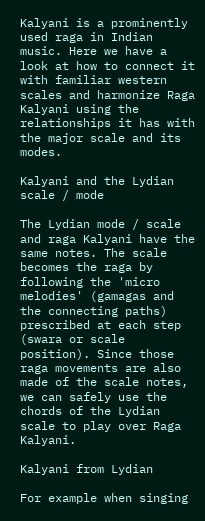Kalyani is a prominently used raga in Indian music. Here we have a look at how to connect it with familiar western scales and harmonize Raga Kalyani using the relationships it has with the major scale and its modes.

Kalyani and the Lydian scale / mode

The Lydian mode / scale and raga Kalyani have the same notes. The scale becomes the raga by following the 'micro melodies' (gamagas and the connecting paths) prescribed at each step (swara or scale position). Since those raga movements are also made of the scale notes, we can safely use the chords of the Lydian scale to play over Raga Kalyani.

Kalyani from Lydian

For example when singing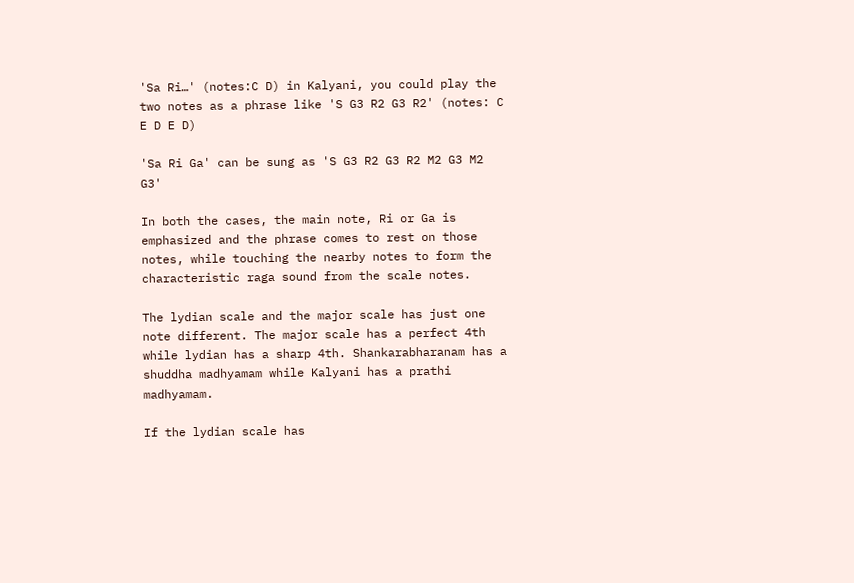'Sa Ri…' (notes:C D) in Kalyani, you could play the two notes as a phrase like 'S G3 R2 G3 R2' (notes: C E D E D)

'Sa Ri Ga' can be sung as 'S G3 R2 G3 R2 M2 G3 M2 G3'

In both the cases, the main note, Ri or Ga is emphasized and the phrase comes to rest on those notes, while touching the nearby notes to form the characteristic raga sound from the scale notes.

The lydian scale and the major scale has just one note different. The major scale has a perfect 4th while lydian has a sharp 4th. Shankarabharanam has a shuddha madhyamam while Kalyani has a prathi madhyamam.

If the lydian scale has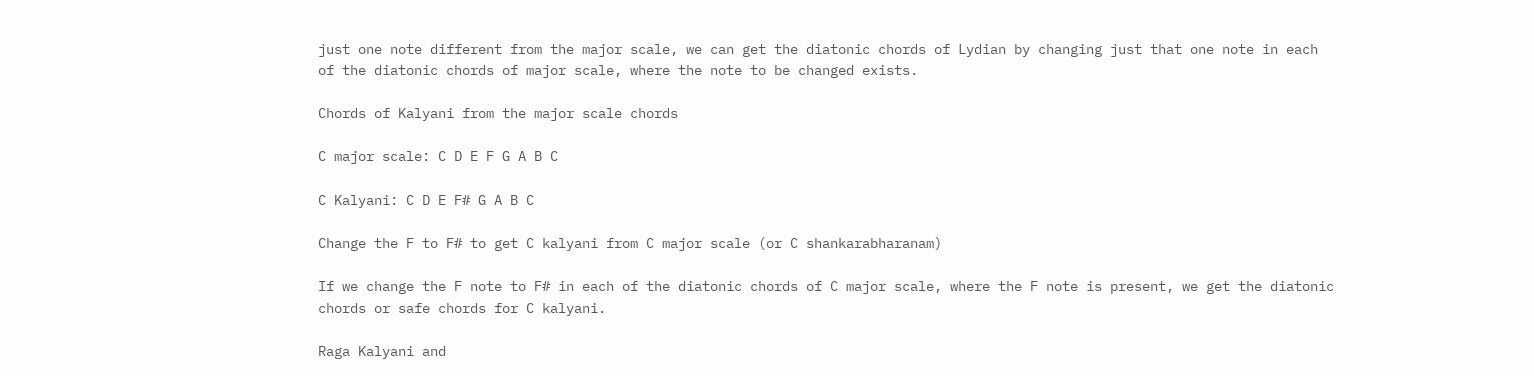just one note different from the major scale, we can get the diatonic chords of Lydian by changing just that one note in each of the diatonic chords of major scale, where the note to be changed exists.

Chords of Kalyani from the major scale chords

C major scale: C D E F G A B C

C Kalyani: C D E F# G A B C

Change the F to F# to get C kalyani from C major scale (or C shankarabharanam)

If we change the F note to F# in each of the diatonic chords of C major scale, where the F note is present, we get the diatonic chords or safe chords for C kalyani.

Raga Kalyani and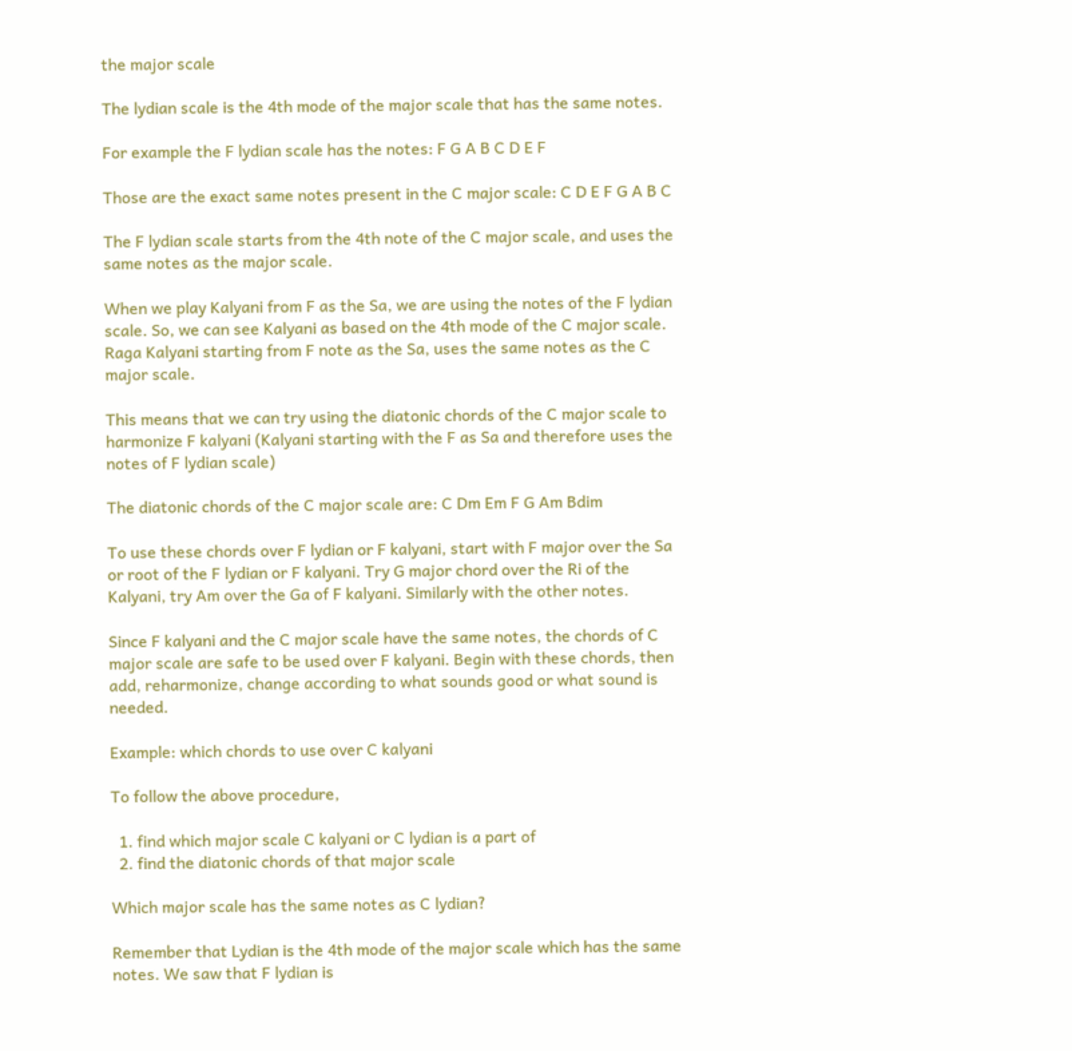the major scale

The lydian scale is the 4th mode of the major scale that has the same notes.

For example the F lydian scale has the notes: F G A B C D E F

Those are the exact same notes present in the C major scale: C D E F G A B C

The F lydian scale starts from the 4th note of the C major scale, and uses the same notes as the major scale.

When we play Kalyani from F as the Sa, we are using the notes of the F lydian scale. So, we can see Kalyani as based on the 4th mode of the C major scale. Raga Kalyani starting from F note as the Sa, uses the same notes as the C major scale.

This means that we can try using the diatonic chords of the C major scale to harmonize F kalyani (Kalyani starting with the F as Sa and therefore uses the notes of F lydian scale)

The diatonic chords of the C major scale are: C Dm Em F G Am Bdim

To use these chords over F lydian or F kalyani, start with F major over the Sa or root of the F lydian or F kalyani. Try G major chord over the Ri of the Kalyani, try Am over the Ga of F kalyani. Similarly with the other notes.

Since F kalyani and the C major scale have the same notes, the chords of C major scale are safe to be used over F kalyani. Begin with these chords, then add, reharmonize, change according to what sounds good or what sound is needed.

Example: which chords to use over C kalyani

To follow the above procedure,

  1. find which major scale C kalyani or C lydian is a part of
  2. find the diatonic chords of that major scale

Which major scale has the same notes as C lydian?

Remember that Lydian is the 4th mode of the major scale which has the same notes. We saw that F lydian is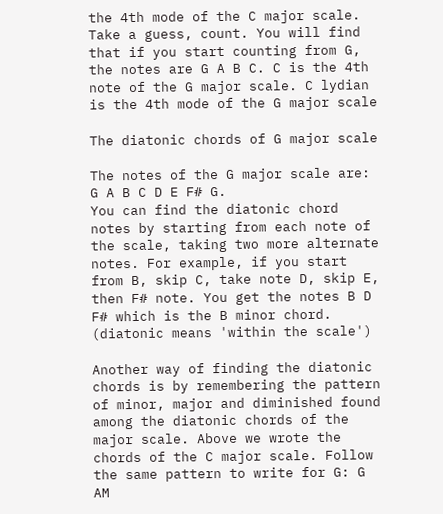the 4th mode of the C major scale. Take a guess, count. You will find that if you start counting from G, the notes are G A B C. C is the 4th note of the G major scale. C lydian is the 4th mode of the G major scale

The diatonic chords of G major scale

The notes of the G major scale are: G A B C D E F# G.
You can find the diatonic chord notes by starting from each note of the scale, taking two more alternate notes. For example, if you start from B, skip C, take note D, skip E, then F# note. You get the notes B D F# which is the B minor chord. (diatonic means 'within the scale')

Another way of finding the diatonic chords is by remembering the pattern of minor, major and diminished found among the diatonic chords of the major scale. Above we wrote the chords of the C major scale. Follow the same pattern to write for G: G AM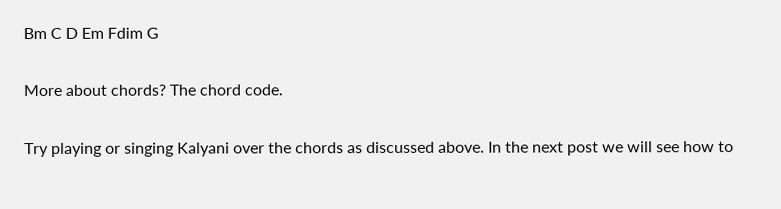Bm C D Em Fdim G

More about chords? The chord code.

Try playing or singing Kalyani over the chords as discussed above. In the next post we will see how to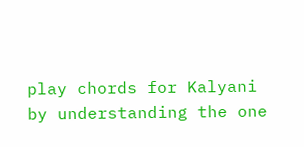play chords for Kalyani by understanding the one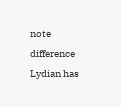note difference Lydian has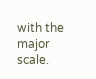with the major scale.